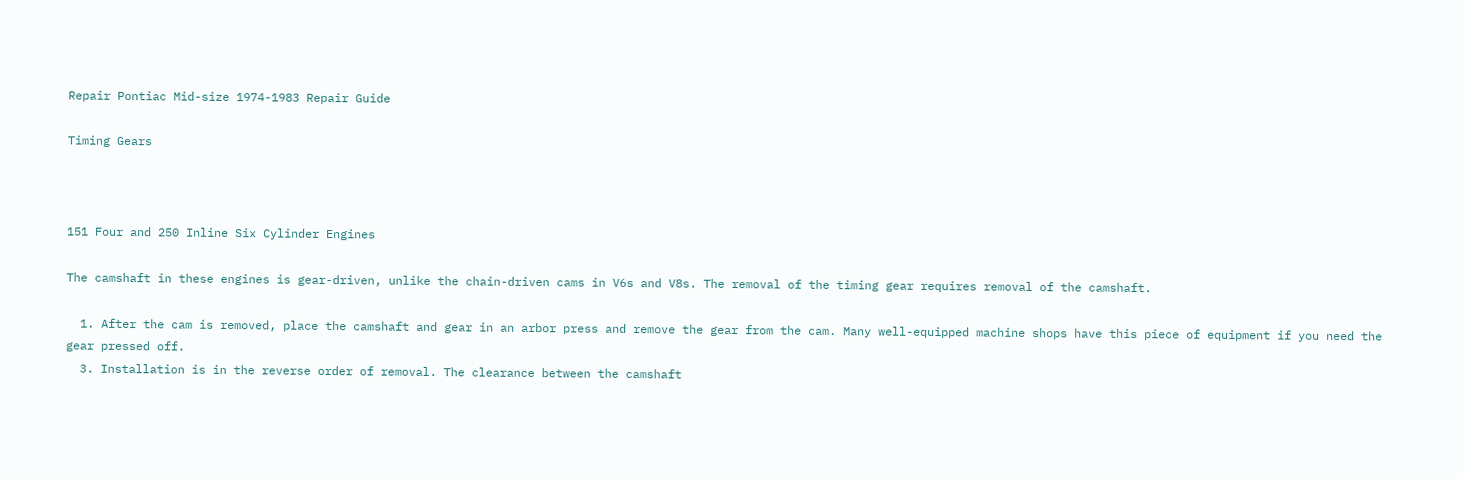Repair Pontiac Mid-size 1974-1983 Repair Guide

Timing Gears



151 Four and 250 Inline Six Cylinder Engines

The camshaft in these engines is gear-driven, unlike the chain-driven cams in V6s and V8s. The removal of the timing gear requires removal of the camshaft.

  1. After the cam is removed, place the camshaft and gear in an arbor press and remove the gear from the cam. Many well-equipped machine shops have this piece of equipment if you need the gear pressed off.
  3. Installation is in the reverse order of removal. The clearance between the camshaft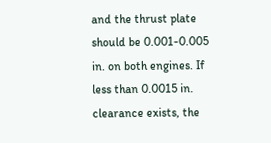and the thrust plate should be 0.001-0.005 in. on both engines. If less than 0.0015 in. clearance exists, the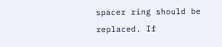spacer ring should be replaced. If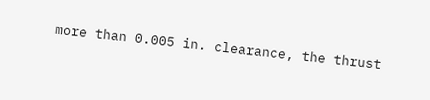more than 0.005 in. clearance, the thrust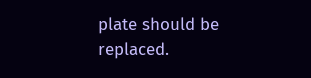plate should be replaced.